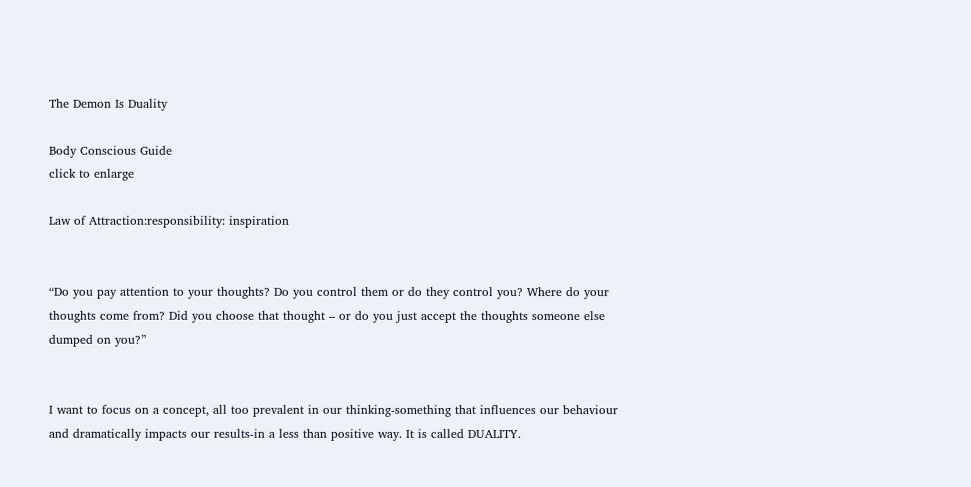The Demon Is Duality

Body Conscious Guide
click to enlarge

Law of Attraction:responsibility: inspiration


“Do you pay attention to your thoughts? Do you control them or do they control you? Where do your thoughts come from? Did you choose that thought – or do you just accept the thoughts someone else dumped on you?”


I want to focus on a concept, all too prevalent in our thinking-something that influences our behaviour and dramatically impacts our results-in a less than positive way. It is called DUALITY.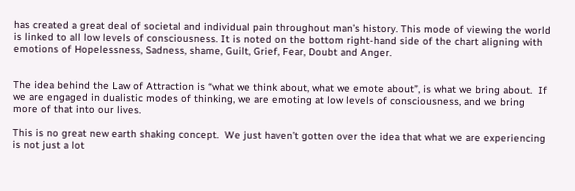has created a great deal of societal and individual pain throughout man’s history. This mode of viewing the world is linked to all low levels of consciousness. It is noted on the bottom right-hand side of the chart aligning with emotions of Hopelessness, Sadness, shame, Guilt, Grief, Fear, Doubt and Anger.


The idea behind the Law of Attraction is “what we think about, what we emote about”, is what we bring about.  If we are engaged in dualistic modes of thinking, we are emoting at low levels of consciousness, and we bring more of that into our lives.

This is no great new earth shaking concept.  We just haven’t gotten over the idea that what we are experiencing is not just a lot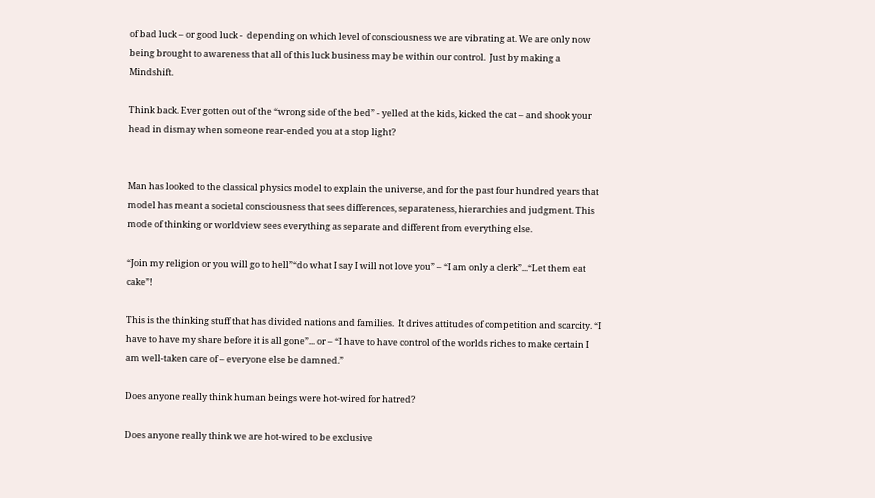of bad luck – or good luck -  depending on which level of consciousness we are vibrating at. We are only now being brought to awareness that all of this luck business may be within our control.  Just by making a Mindshift.

Think back. Ever gotten out of the “wrong side of the bed” - yelled at the kids, kicked the cat – and shook your head in dismay when someone rear-ended you at a stop light?


Man has looked to the classical physics model to explain the universe, and for the past four hundred years that model has meant a societal consciousness that sees differences, separateness, hierarchies and judgment. This mode of thinking or worldview sees everything as separate and different from everything else.

“Join my religion or you will go to hell”“do what I say I will not love you” – “I am only a clerk”...“Let them eat cake”!

This is the thinking stuff that has divided nations and families.  It drives attitudes of competition and scarcity. “I have to have my share before it is all gone”... or – “I have to have control of the worlds riches to make certain I am well-taken care of – everyone else be damned.”

Does anyone really think human beings were hot-wired for hatred?

Does anyone really think we are hot-wired to be exclusive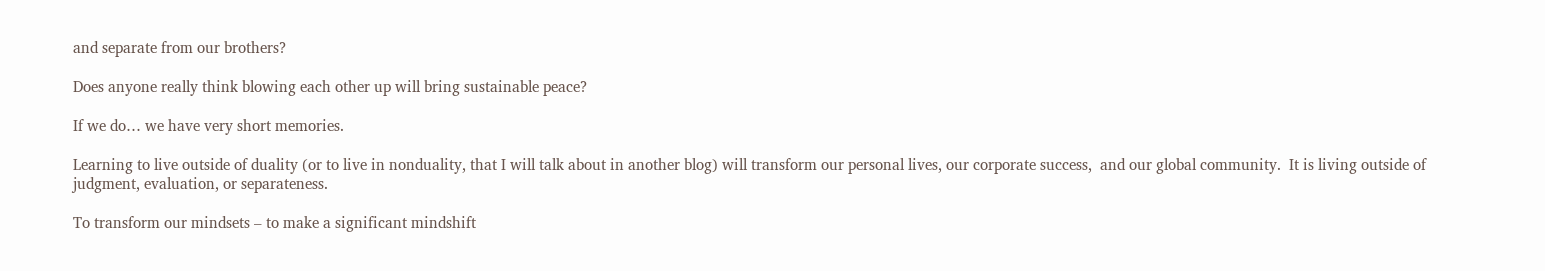and separate from our brothers?

Does anyone really think blowing each other up will bring sustainable peace?

If we do… we have very short memories.

Learning to live outside of duality (or to live in nonduality, that I will talk about in another blog) will transform our personal lives, our corporate success,  and our global community.  It is living outside of judgment, evaluation, or separateness.

To transform our mindsets – to make a significant mindshift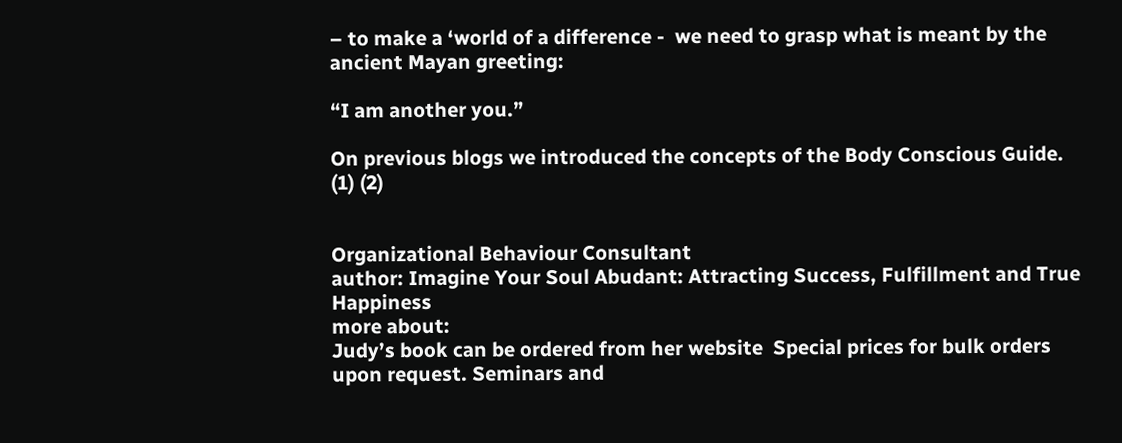– to make a ‘world of a difference -  we need to grasp what is meant by the ancient Mayan greeting:

“I am another you.”

On previous blogs we introduced the concepts of the Body Conscious Guide. (1) (2)


Organizational Behaviour Consultant
author: Imagine Your Soul Abudant: Attracting Success, Fulfillment and True Happiness
more about:
Judy’s book can be ordered from her website  Special prices for bulk orders upon request. Seminars and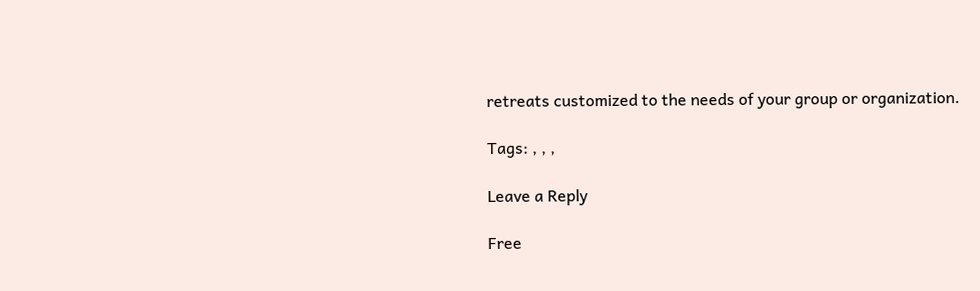retreats customized to the needs of your group or organization.

Tags: , , ,

Leave a Reply

Free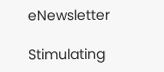eNewsletter

Stimulating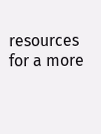resources for a more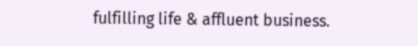fulfilling life & affluent business.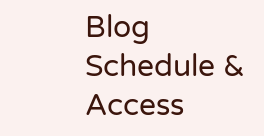Blog Schedule & Access